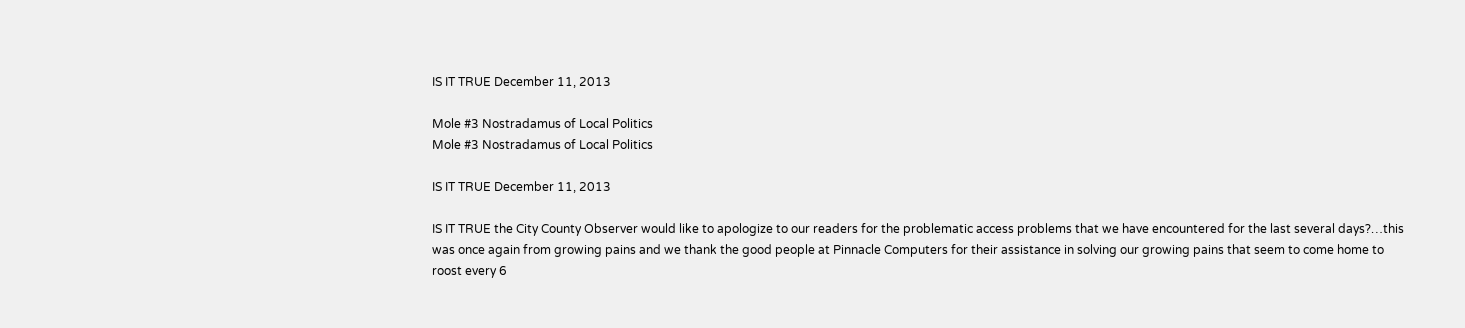IS IT TRUE December 11, 2013

Mole #3 Nostradamus of Local Politics
Mole #3 Nostradamus of Local Politics

IS IT TRUE December 11, 2013

IS IT TRUE the City County Observer would like to apologize to our readers for the problematic access problems that we have encountered for the last several days?…this was once again from growing pains and we thank the good people at Pinnacle Computers for their assistance in solving our growing pains that seem to come home to roost every 6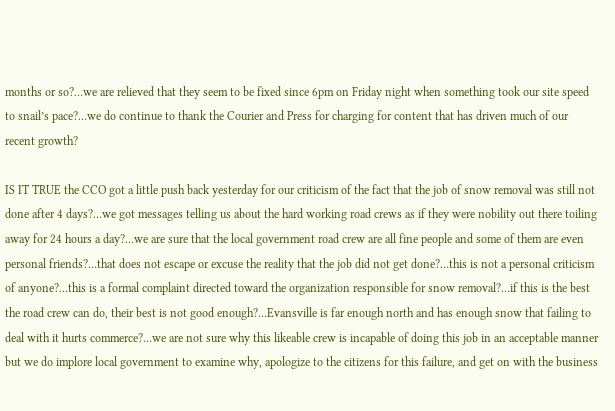months or so?…we are relieved that they seem to be fixed since 6pm on Friday night when something took our site speed to snail’s pace?…we do continue to thank the Courier and Press for charging for content that has driven much of our recent growth?

IS IT TRUE the CCO got a little push back yesterday for our criticism of the fact that the job of snow removal was still not done after 4 days?…we got messages telling us about the hard working road crews as if they were nobility out there toiling away for 24 hours a day?…we are sure that the local government road crew are all fine people and some of them are even personal friends?…that does not escape or excuse the reality that the job did not get done?…this is not a personal criticism of anyone?…this is a formal complaint directed toward the organization responsible for snow removal?…if this is the best the road crew can do, their best is not good enough?…Evansville is far enough north and has enough snow that failing to deal with it hurts commerce?…we are not sure why this likeable crew is incapable of doing this job in an acceptable manner but we do implore local government to examine why, apologize to the citizens for this failure, and get on with the business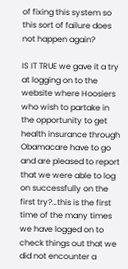of fixing this system so this sort of failure does not happen again?

IS IT TRUE we gave it a try at logging on to the website where Hoosiers who wish to partake in the opportunity to get health insurance through Obamacare have to go and are pleased to report that we were able to log on successfully on the first try?…this is the first time of the many times we have logged on to check things out that we did not encounter a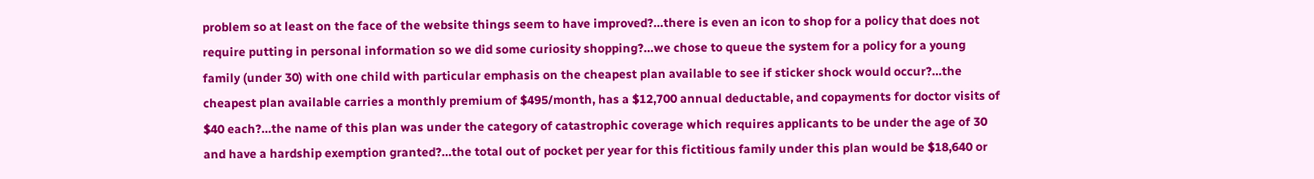problem so at least on the face of the website things seem to have improved?…there is even an icon to shop for a policy that does not require putting in personal information so we did some curiosity shopping?…we chose to queue the system for a policy for a young family (under 30) with one child with particular emphasis on the cheapest plan available to see if sticker shock would occur?…the cheapest plan available carries a monthly premium of $495/month, has a $12,700 annual deductable, and copayments for doctor visits of $40 each?…the name of this plan was under the category of catastrophic coverage which requires applicants to be under the age of 30 and have a hardship exemption granted?…the total out of pocket per year for this fictitious family under this plan would be $18,640 or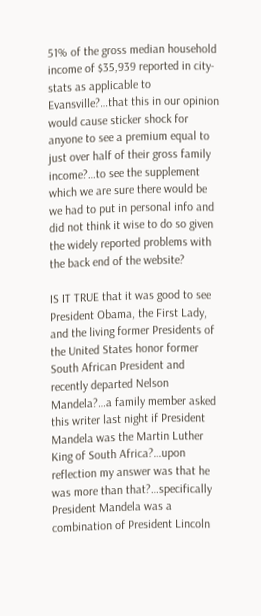51% of the gross median household income of $35,939 reported in city-stats as applicable to Evansville?…that this in our opinion would cause sticker shock for anyone to see a premium equal to just over half of their gross family income?…to see the supplement which we are sure there would be we had to put in personal info and did not think it wise to do so given the widely reported problems with the back end of the website?

IS IT TRUE that it was good to see President Obama, the First Lady, and the living former Presidents of the United States honor former South African President and recently departed Nelson Mandela?…a family member asked this writer last night if President Mandela was the Martin Luther King of South Africa?…upon reflection my answer was that he was more than that?…specifically President Mandela was a combination of President Lincoln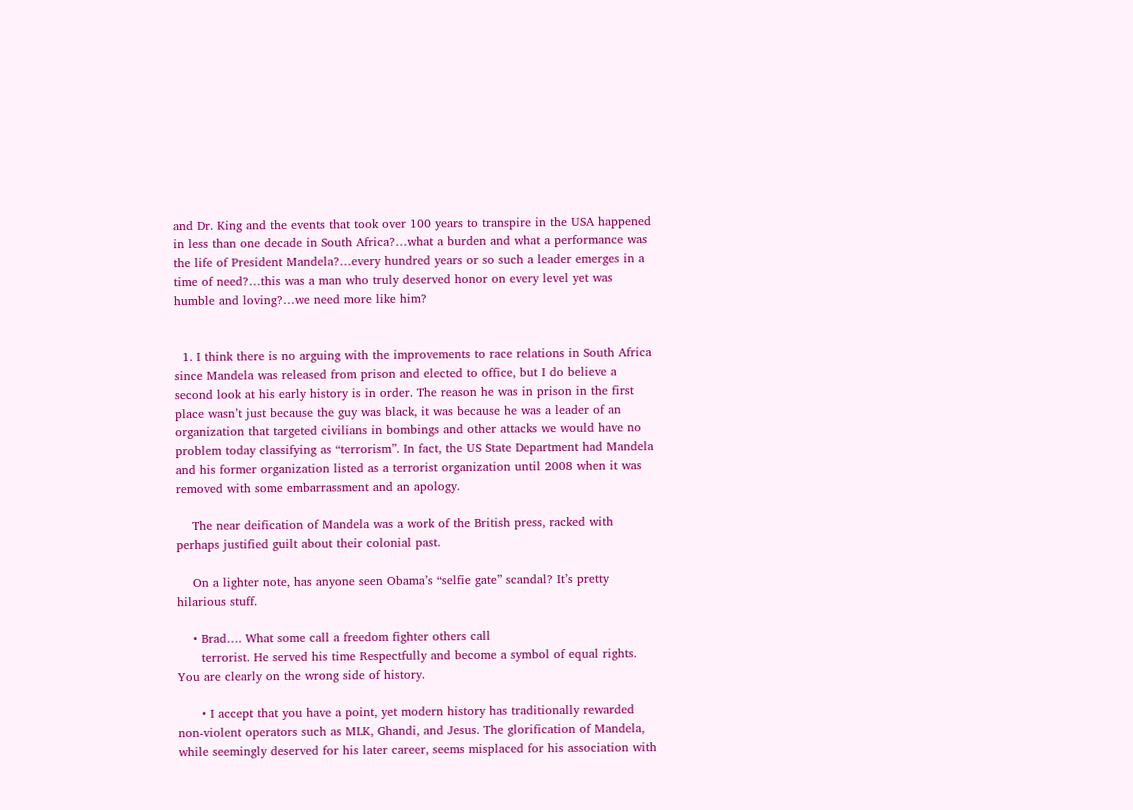and Dr. King and the events that took over 100 years to transpire in the USA happened in less than one decade in South Africa?…what a burden and what a performance was the life of President Mandela?…every hundred years or so such a leader emerges in a time of need?…this was a man who truly deserved honor on every level yet was humble and loving?…we need more like him?


  1. I think there is no arguing with the improvements to race relations in South Africa since Mandela was released from prison and elected to office, but I do believe a second look at his early history is in order. The reason he was in prison in the first place wasn’t just because the guy was black, it was because he was a leader of an organization that targeted civilians in bombings and other attacks we would have no problem today classifying as “terrorism”. In fact, the US State Department had Mandela and his former organization listed as a terrorist organization until 2008 when it was removed with some embarrassment and an apology.

    The near deification of Mandela was a work of the British press, racked with perhaps justified guilt about their colonial past.

    On a lighter note, has anyone seen Obama’s “selfie gate” scandal? It’s pretty hilarious stuff.

    • Brad…. What some call a freedom fighter others call
      terrorist. He served his time Respectfully and become a symbol of equal rights. You are clearly on the wrong side of history.

      • I accept that you have a point, yet modern history has traditionally rewarded non-violent operators such as MLK, Ghandi, and Jesus. The glorification of Mandela, while seemingly deserved for his later career, seems misplaced for his association with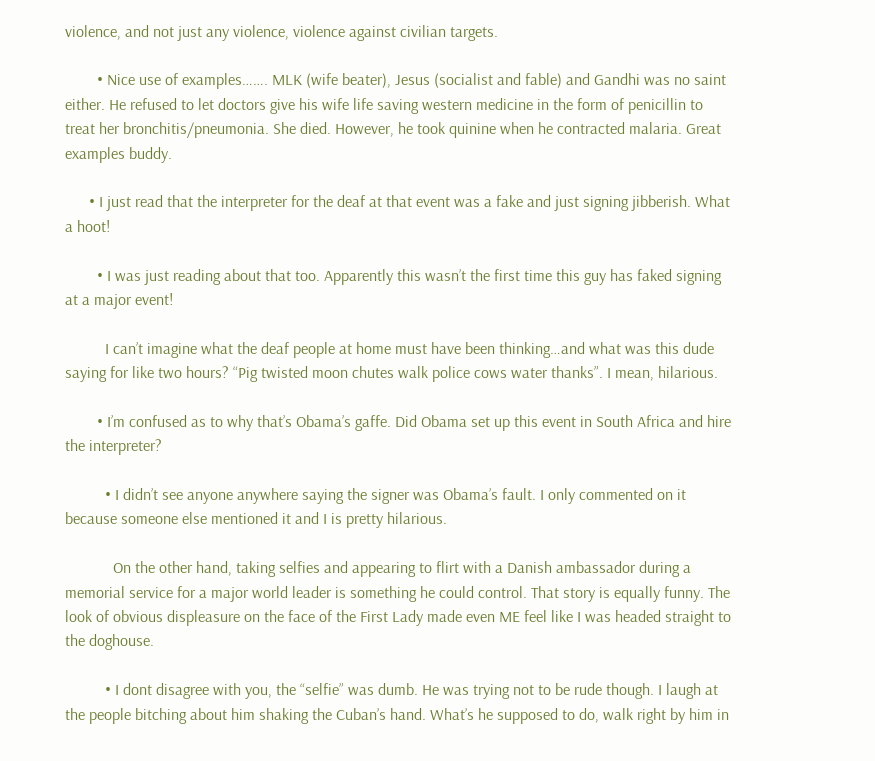violence, and not just any violence, violence against civilian targets.

        • Nice use of examples……. MLK (wife beater), Jesus (socialist and fable) and Gandhi was no saint either. He refused to let doctors give his wife life saving western medicine in the form of penicillin to treat her bronchitis/pneumonia. She died. However, he took quinine when he contracted malaria. Great examples buddy.

      • I just read that the interpreter for the deaf at that event was a fake and just signing jibberish. What a hoot!

        • I was just reading about that too. Apparently this wasn’t the first time this guy has faked signing at a major event!

          I can’t imagine what the deaf people at home must have been thinking…and what was this dude saying for like two hours? “Pig twisted moon chutes walk police cows water thanks”. I mean, hilarious.

        • I’m confused as to why that’s Obama’s gaffe. Did Obama set up this event in South Africa and hire the interpreter?

          • I didn’t see anyone anywhere saying the signer was Obama’s fault. I only commented on it because someone else mentioned it and I is pretty hilarious.

            On the other hand, taking selfies and appearing to flirt with a Danish ambassador during a memorial service for a major world leader is something he could control. That story is equally funny. The look of obvious displeasure on the face of the First Lady made even ME feel like I was headed straight to the doghouse.

          • I dont disagree with you, the “selfie” was dumb. He was trying not to be rude though. I laugh at the people bitching about him shaking the Cuban’s hand. What’s he supposed to do, walk right by him in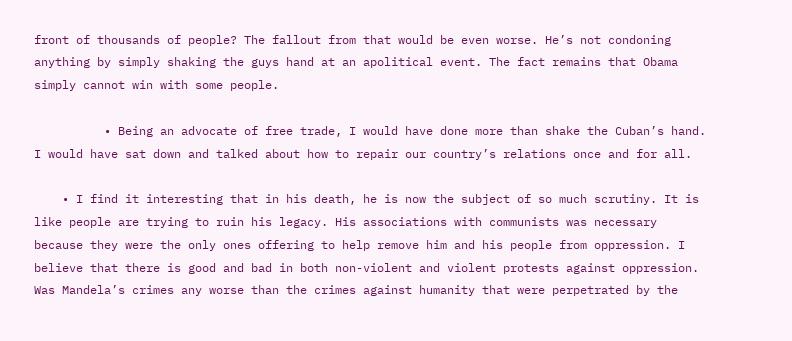front of thousands of people? The fallout from that would be even worse. He’s not condoning anything by simply shaking the guys hand at an apolitical event. The fact remains that Obama simply cannot win with some people.

          • Being an advocate of free trade, I would have done more than shake the Cuban’s hand. I would have sat down and talked about how to repair our country’s relations once and for all.

    • I find it interesting that in his death, he is now the subject of so much scrutiny. It is like people are trying to ruin his legacy. His associations with communists was necessary because they were the only ones offering to help remove him and his people from oppression. I believe that there is good and bad in both non-violent and violent protests against oppression. Was Mandela’s crimes any worse than the crimes against humanity that were perpetrated by the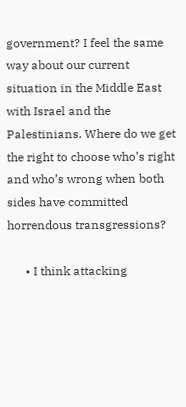government? I feel the same way about our current situation in the Middle East with Israel and the Palestinians. Where do we get the right to choose who’s right and who’s wrong when both sides have committed horrendous transgressions?

      • I think attacking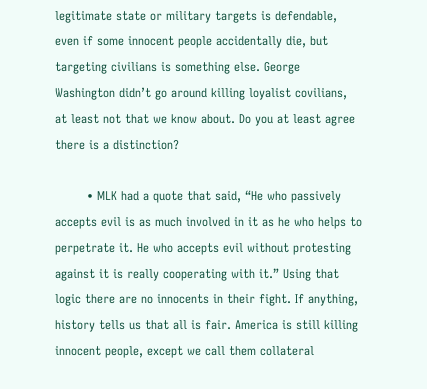legitimate state or military targets is defendable, even if some innocent people accidentally die, but targeting civilians is something else. George Washington didn’t go around killing loyalist covilians, at least not that we know about. Do you at least agree there is a distinction?

        • MLK had a quote that said, “He who passively accepts evil is as much involved in it as he who helps to perpetrate it. He who accepts evil without protesting against it is really cooperating with it.” Using that logic there are no innocents in their fight. If anything, history tells us that all is fair. America is still killing innocent people, except we call them collateral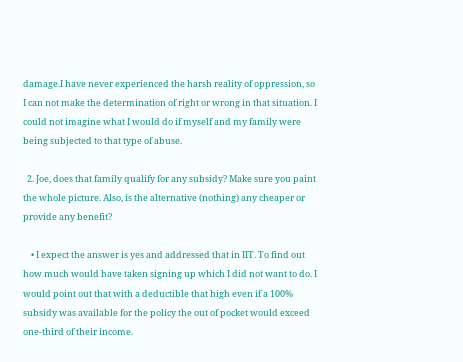damage.I have never experienced the harsh reality of oppression, so I can not make the determination of right or wrong in that situation. I could not imagine what I would do if myself and my family were being subjected to that type of abuse.

  2. Joe, does that family qualify for any subsidy? Make sure you paint the whole picture. Also, is the alternative (nothing) any cheaper or provide any benefit?

    • I expect the answer is yes and addressed that in IIT. To find out how much would have taken signing up which I did not want to do. I would point out that with a deductible that high even if a 100% subsidy was available for the policy the out of pocket would exceed one-third of their income.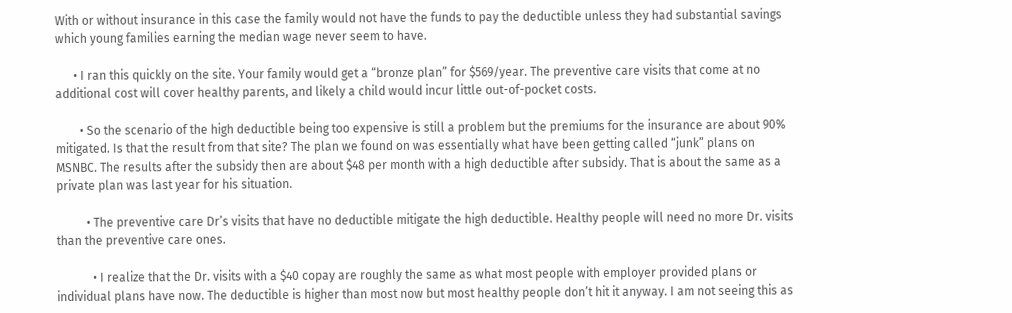With or without insurance in this case the family would not have the funds to pay the deductible unless they had substantial savings which young families earning the median wage never seem to have.

      • I ran this quickly on the site. Your family would get a “bronze plan” for $569/year. The preventive care visits that come at no additional cost will cover healthy parents, and likely a child would incur little out-of-pocket costs.

        • So the scenario of the high deductible being too expensive is still a problem but the premiums for the insurance are about 90% mitigated. Is that the result from that site? The plan we found on was essentially what have been getting called “junk” plans on MSNBC. The results after the subsidy then are about $48 per month with a high deductible after subsidy. That is about the same as a private plan was last year for his situation.

          • The preventive care Dr’s visits that have no deductible mitigate the high deductible. Healthy people will need no more Dr. visits than the preventive care ones.

            • I realize that the Dr. visits with a $40 copay are roughly the same as what most people with employer provided plans or individual plans have now. The deductible is higher than most now but most healthy people don’t hit it anyway. I am not seeing this as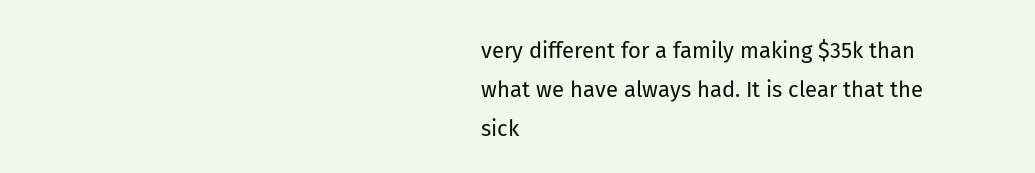very different for a family making $35k than what we have always had. It is clear that the sick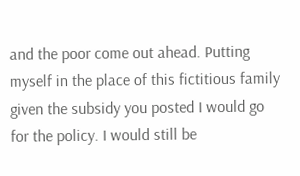and the poor come out ahead. Putting myself in the place of this fictitious family given the subsidy you posted I would go for the policy. I would still be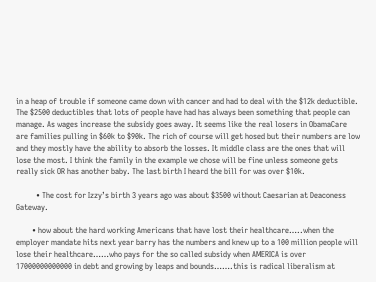in a heap of trouble if someone came down with cancer and had to deal with the $12k deductible. The $2500 deductibles that lots of people have had has always been something that people can manage. As wages increase the subsidy goes away. It seems like the real losers in ObamaCare are families pulling in $60k to $90k. The rich of course will get hosed but their numbers are low and they mostly have the ability to absorb the losses. It middle class are the ones that will lose the most. I think the family in the example we chose will be fine unless someone gets really sick OR has another baby. The last birth I heard the bill for was over $10k.

          • The cost for Izzy’s birth 3 years ago was about $3500 without Caesarian at Deaconess Gateway.

        • how about the hard working Americans that have lost their healthcare…..when the employer mandate hits next year barry has the numbers and knew up to a 100 million people will lose their healthcare……who pays for the so called subsidy when AMERICA is over 17000000000000 in debt and growing by leaps and bounds…….this is radical liberalism at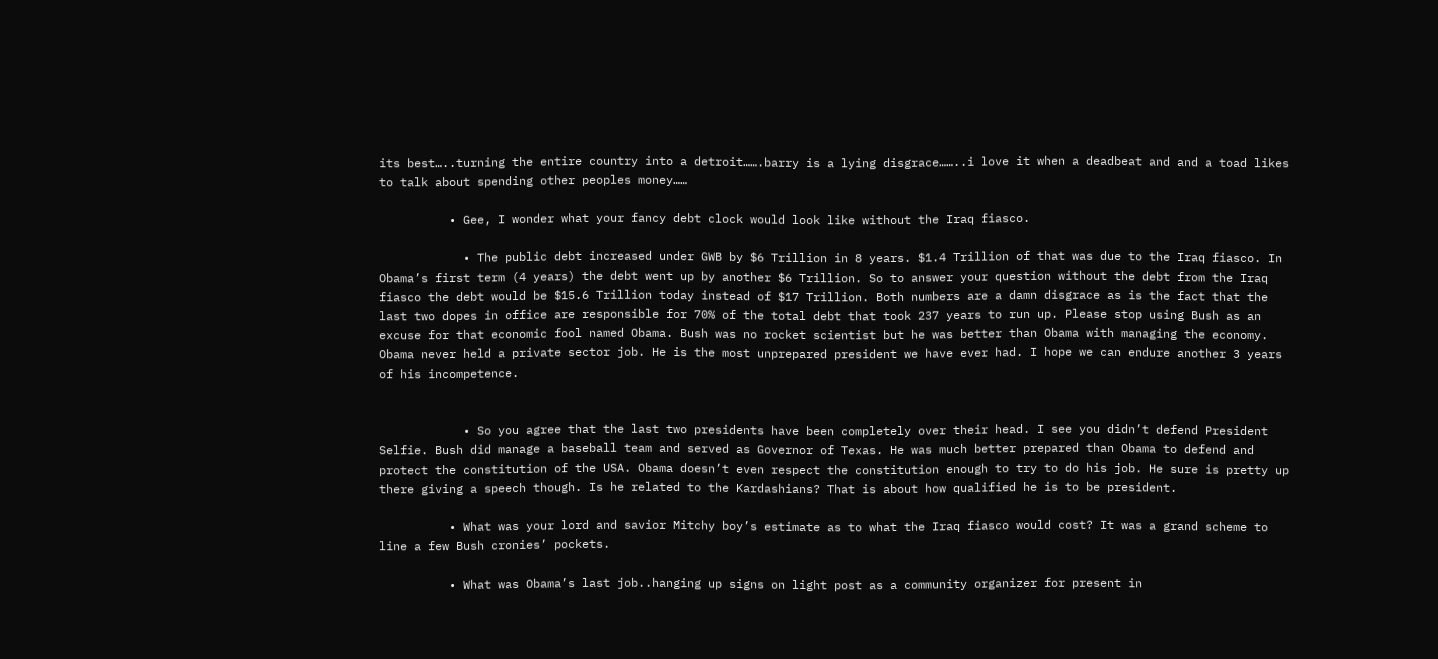its best…..turning the entire country into a detroit…….barry is a lying disgrace……..i love it when a deadbeat and and a toad likes to talk about spending other peoples money……

          • Gee, I wonder what your fancy debt clock would look like without the Iraq fiasco.

            • The public debt increased under GWB by $6 Trillion in 8 years. $1.4 Trillion of that was due to the Iraq fiasco. In Obama’s first term (4 years) the debt went up by another $6 Trillion. So to answer your question without the debt from the Iraq fiasco the debt would be $15.6 Trillion today instead of $17 Trillion. Both numbers are a damn disgrace as is the fact that the last two dopes in office are responsible for 70% of the total debt that took 237 years to run up. Please stop using Bush as an excuse for that economic fool named Obama. Bush was no rocket scientist but he was better than Obama with managing the economy. Obama never held a private sector job. He is the most unprepared president we have ever had. I hope we can endure another 3 years of his incompetence.


            • So you agree that the last two presidents have been completely over their head. I see you didn’t defend President Selfie. Bush did manage a baseball team and served as Governor of Texas. He was much better prepared than Obama to defend and protect the constitution of the USA. Obama doesn’t even respect the constitution enough to try to do his job. He sure is pretty up there giving a speech though. Is he related to the Kardashians? That is about how qualified he is to be president.

          • What was your lord and savior Mitchy boy’s estimate as to what the Iraq fiasco would cost? It was a grand scheme to line a few Bush cronies’ pockets.

          • What was Obama’s last job..hanging up signs on light post as a community organizer for present in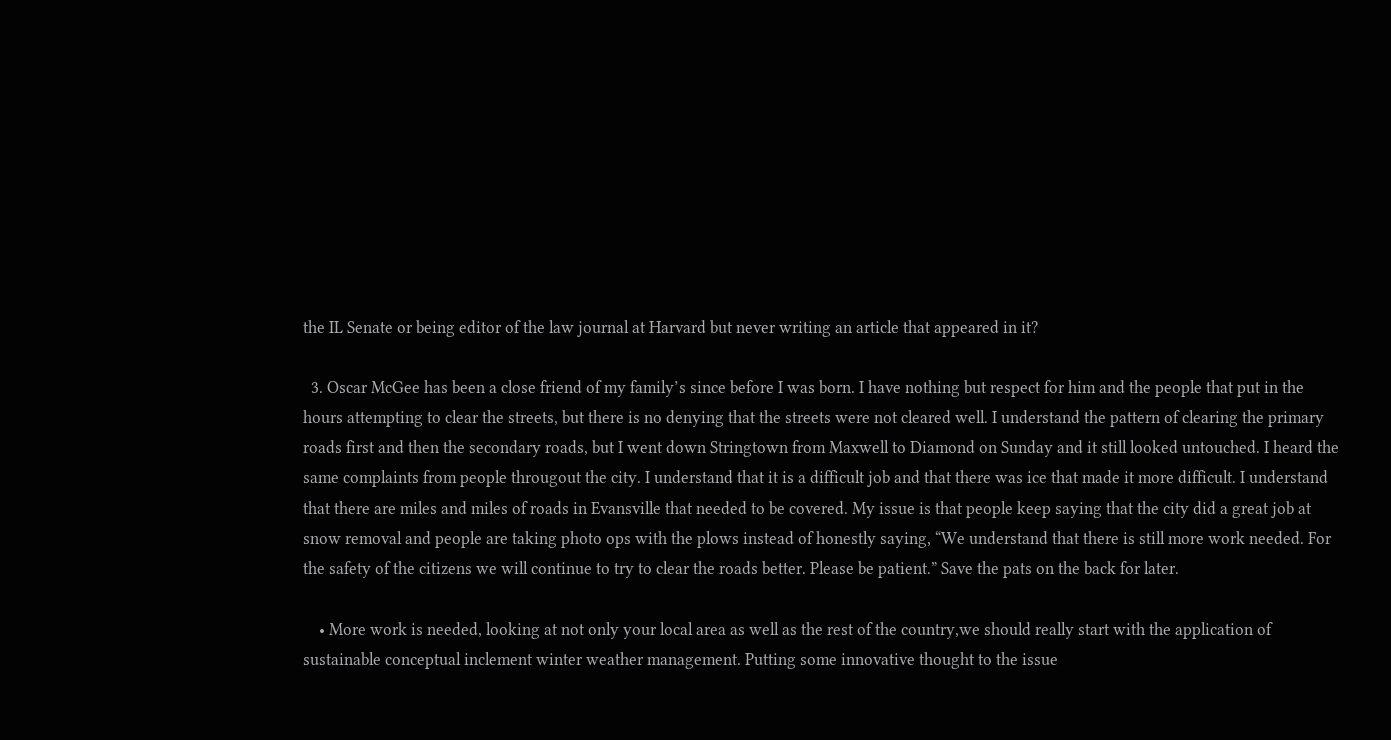the IL Senate or being editor of the law journal at Harvard but never writing an article that appeared in it?

  3. Oscar McGee has been a close friend of my family’s since before I was born. I have nothing but respect for him and the people that put in the hours attempting to clear the streets, but there is no denying that the streets were not cleared well. I understand the pattern of clearing the primary roads first and then the secondary roads, but I went down Stringtown from Maxwell to Diamond on Sunday and it still looked untouched. I heard the same complaints from people througout the city. I understand that it is a difficult job and that there was ice that made it more difficult. I understand that there are miles and miles of roads in Evansville that needed to be covered. My issue is that people keep saying that the city did a great job at snow removal and people are taking photo ops with the plows instead of honestly saying, “We understand that there is still more work needed. For the safety of the citizens we will continue to try to clear the roads better. Please be patient.” Save the pats on the back for later.

    • More work is needed, looking at not only your local area as well as the rest of the country,we should really start with the application of sustainable conceptual inclement winter weather management. Putting some innovative thought to the issue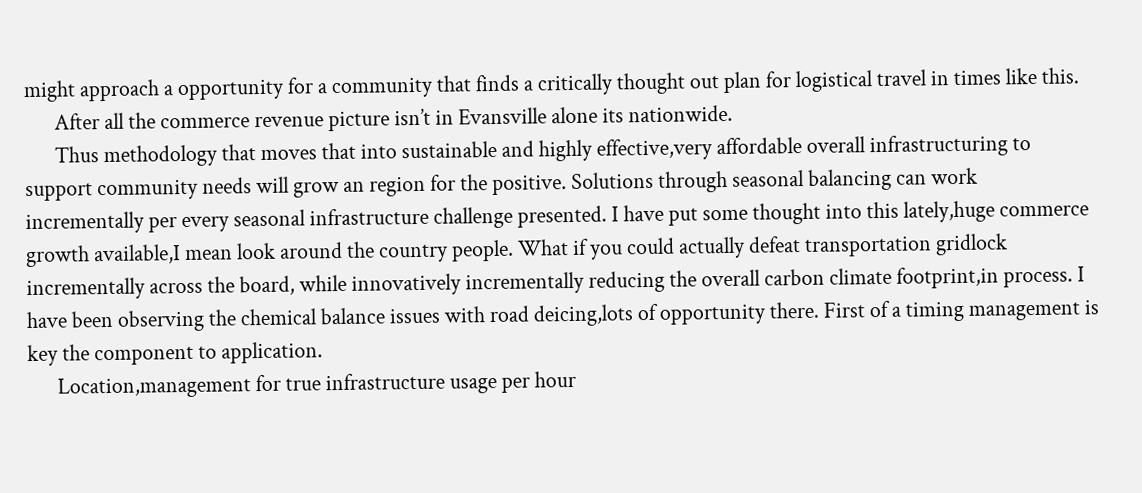might approach a opportunity for a community that finds a critically thought out plan for logistical travel in times like this.
      After all the commerce revenue picture isn’t in Evansville alone its nationwide.
      Thus methodology that moves that into sustainable and highly effective,very affordable overall infrastructuring to support community needs will grow an region for the positive. Solutions through seasonal balancing can work incrementally per every seasonal infrastructure challenge presented. I have put some thought into this lately,huge commerce growth available,I mean look around the country people. What if you could actually defeat transportation gridlock incrementally across the board, while innovatively incrementally reducing the overall carbon climate footprint,in process. I have been observing the chemical balance issues with road deicing,lots of opportunity there. First of a timing management is key the component to application.
      Location,management for true infrastructure usage per hour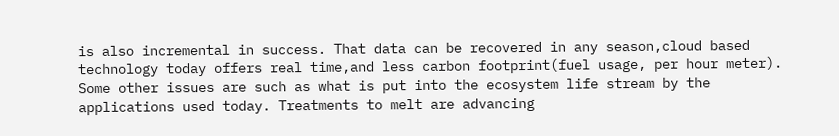is also incremental in success. That data can be recovered in any season,cloud based technology today offers real time,and less carbon footprint(fuel usage, per hour meter). Some other issues are such as what is put into the ecosystem life stream by the applications used today. Treatments to melt are advancing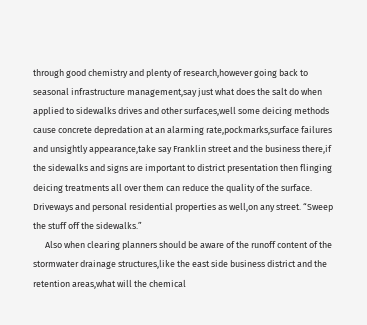through good chemistry and plenty of research,however going back to seasonal infrastructure management,say just what does the salt do when applied to sidewalks drives and other surfaces,well some deicing methods cause concrete depredation at an alarming rate,pockmarks,surface failures and unsightly appearance,take say Franklin street and the business there,if the sidewalks and signs are important to district presentation then flinging deicing treatments all over them can reduce the quality of the surface. Driveways and personal residential properties as well,on any street. “Sweep the stuff off the sidewalks.”
      Also when clearing planners should be aware of the runoff content of the stormwater drainage structures,like the east side business district and the retention areas,what will the chemical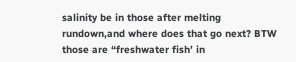salinity be in those after melting rundown,and where does that go next? BTW those are “freshwater fish’ in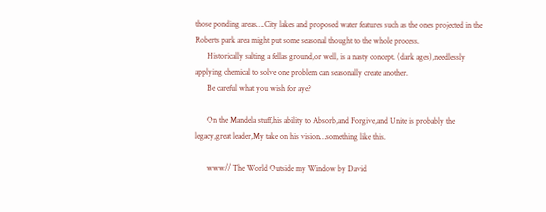those ponding areas….City lakes and proposed water features such as the ones projected in the Roberts park area might put some seasonal thought to the whole process.
      Historically salting a fellas ground,or well, is a nasty concept. (dark ages),needlessly applying chemical to solve one problem can seasonally create another.
      Be careful what you wish for aye?

      On the Mandela stuff,his ability to Absorb,and Forgive,and Unite is probably the legacy,great leader,My take on his vision…something like this.

      www// The World Outside my Window by David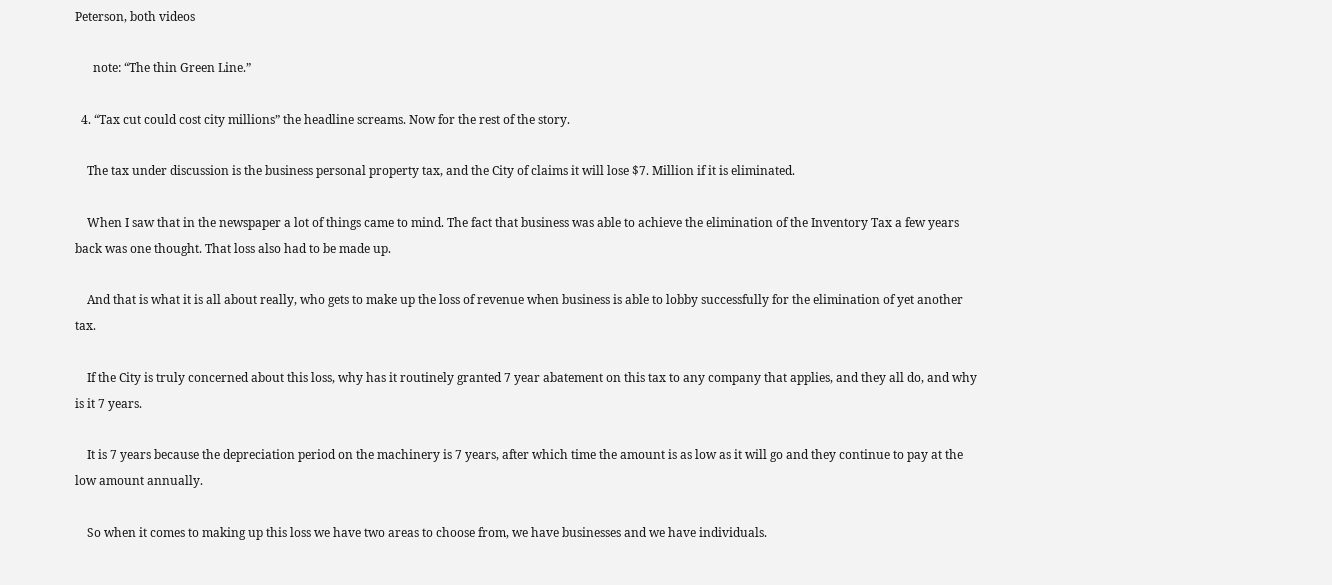Peterson, both videos

      note: “The thin Green Line.”

  4. “Tax cut could cost city millions” the headline screams. Now for the rest of the story.

    The tax under discussion is the business personal property tax, and the City of claims it will lose $7. Million if it is eliminated.

    When I saw that in the newspaper a lot of things came to mind. The fact that business was able to achieve the elimination of the Inventory Tax a few years back was one thought. That loss also had to be made up.

    And that is what it is all about really, who gets to make up the loss of revenue when business is able to lobby successfully for the elimination of yet another tax.

    If the City is truly concerned about this loss, why has it routinely granted 7 year abatement on this tax to any company that applies, and they all do, and why is it 7 years.

    It is 7 years because the depreciation period on the machinery is 7 years, after which time the amount is as low as it will go and they continue to pay at the low amount annually.

    So when it comes to making up this loss we have two areas to choose from, we have businesses and we have individuals.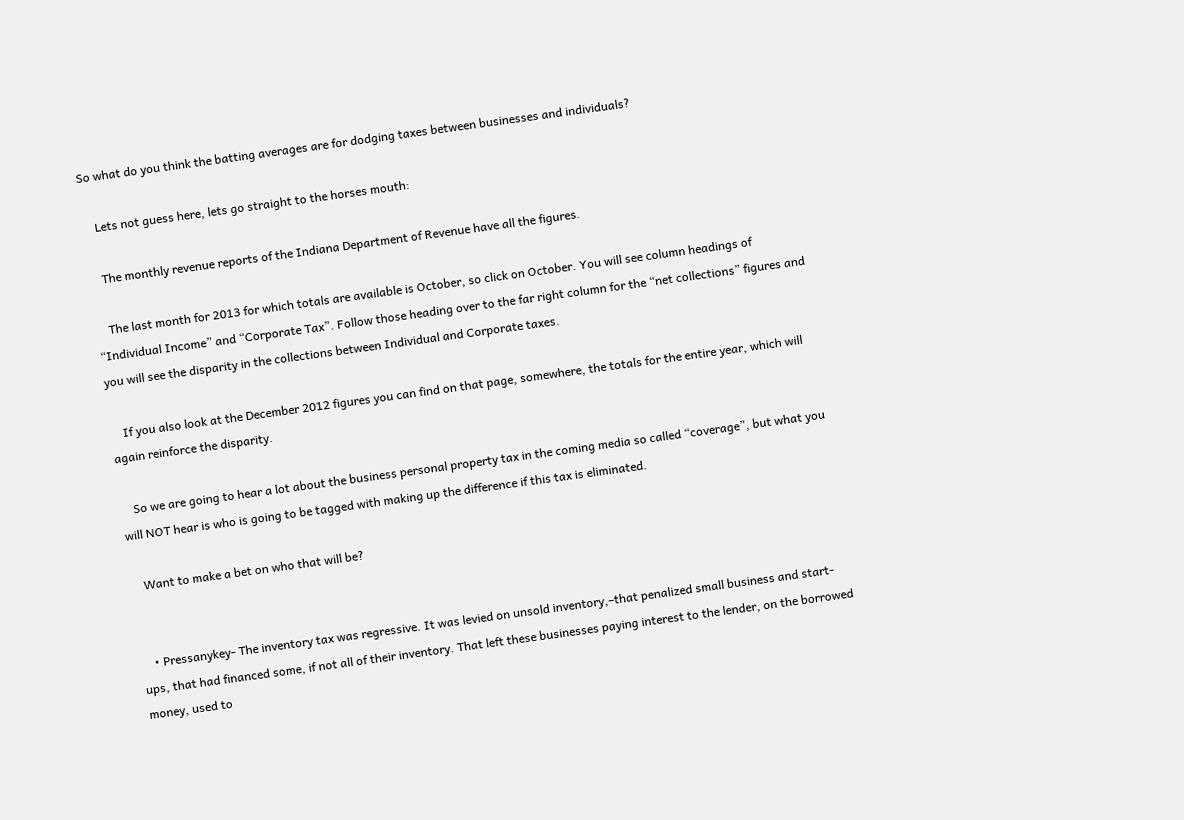So what do you think the batting averages are for dodging taxes between businesses and individuals?

    Lets not guess here, lets go straight to the horses mouth:

    The monthly revenue reports of the Indiana Department of Revenue have all the figures.

    The last month for 2013 for which totals are available is October, so click on October. You will see column headings of “Individual Income” and “Corporate Tax”. Follow those heading over to the far right column for the “net collections” figures and you will see the disparity in the collections between Individual and Corporate taxes.

    If you also look at the December 2012 figures you can find on that page, somewhere, the totals for the entire year, which will again reinforce the disparity.

    So we are going to hear a lot about the business personal property tax in the coming media so called “coverage”, but what you will NOT hear is who is going to be tagged with making up the difference if this tax is eliminated.

    Want to make a bet on who that will be?


    • Pressanykey- The inventory tax was regressive. It was levied on unsold inventory,–that penalized small business and start-ups, that had financed some, if not all of their inventory. That left these businesses paying interest to the lender, on the borrowed money, used to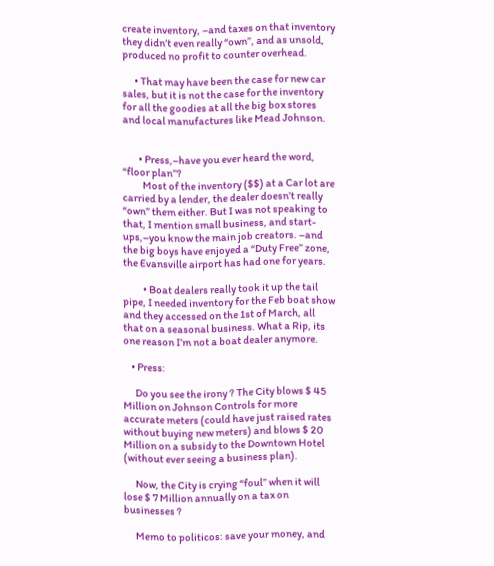create inventory, –and taxes on that inventory they didn’t even really “own”, and as unsold, produced no profit to counter overhead.

      • That may have been the case for new car sales, but it is not the case for the inventory for all the goodies at all the big box stores and local manufactures like Mead Johnson.


        • Press,–have you ever heard the word, “floor plan”?
          Most of the inventory ($$) at a Car lot are carried by a lender, the dealer doesn’t really “own” them either. But I was not speaking to that, I mention small business, and start-ups,–you know the main job creators. –and the big boys have enjoyed a “Duty Free” zone, the Evansville airport has had one for years.

          • Boat dealers really took it up the tail pipe, I needed inventory for the Feb boat show and they accessed on the 1st of March, all that on a seasonal business. What a Rip, its one reason I’m not a boat dealer anymore.

    • Press:

      Do you see the irony ? The City blows $ 45 Million on Johnson Controls for more accurate meters (could have just raised rates without buying new meters) and blows $ 20 Million on a subsidy to the Downtown Hotel (without ever seeing a business plan).

      Now, the City is crying “foul” when it will lose $ 7 Million annually on a tax on businesses ?

      Memo to politicos: save your money, and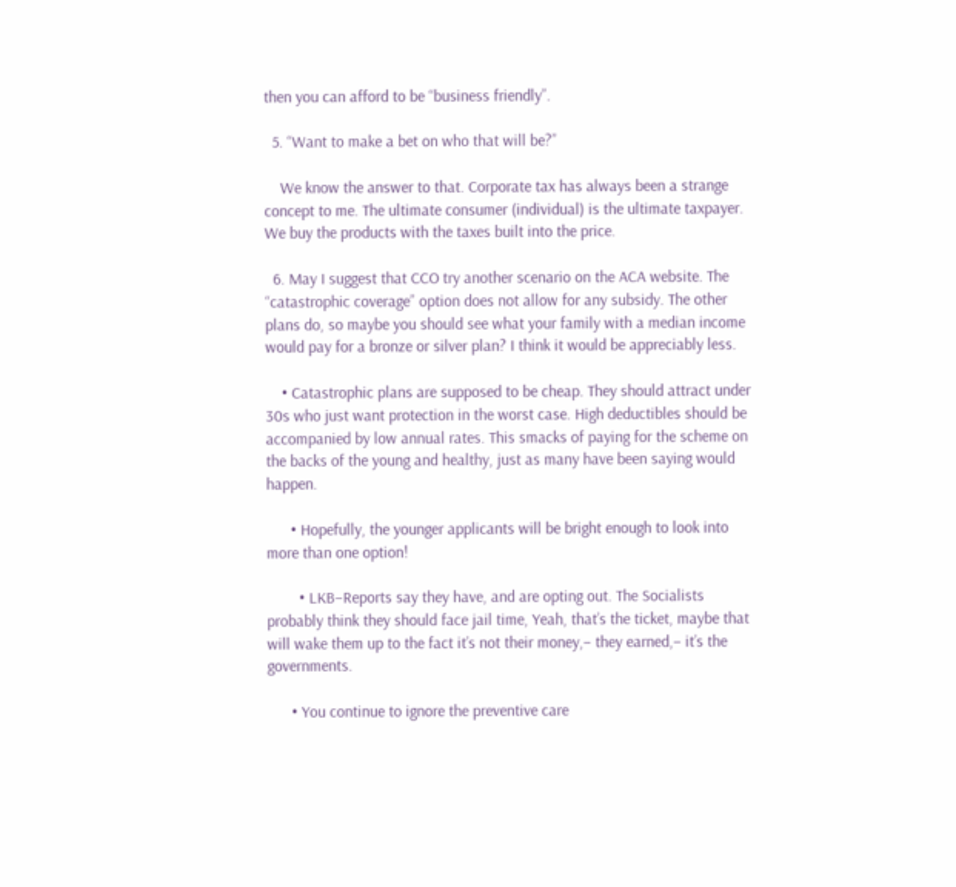then you can afford to be “business friendly”.

  5. “Want to make a bet on who that will be?”

    We know the answer to that. Corporate tax has always been a strange concept to me. The ultimate consumer (individual) is the ultimate taxpayer. We buy the products with the taxes built into the price.

  6. May I suggest that CCO try another scenario on the ACA website. The “catastrophic coverage” option does not allow for any subsidy. The other plans do, so maybe you should see what your family with a median income would pay for a bronze or silver plan? I think it would be appreciably less.

    • Catastrophic plans are supposed to be cheap. They should attract under 30s who just want protection in the worst case. High deductibles should be accompanied by low annual rates. This smacks of paying for the scheme on the backs of the young and healthy, just as many have been saying would happen.

      • Hopefully, the younger applicants will be bright enough to look into more than one option!

        • LKB–Reports say they have, and are opting out. The Socialists probably think they should face jail time, Yeah, that’s the ticket, maybe that will wake them up to the fact it’s not their money,– they earned,– it’s the governments.

      • You continue to ignore the preventive care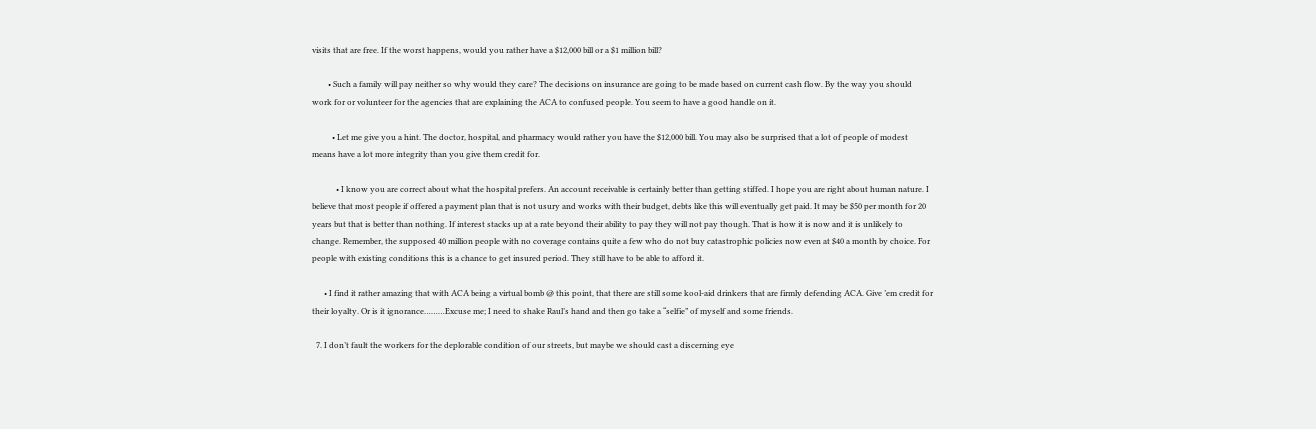visits that are free. If the worst happens, would you rather have a $12,000 bill or a $1 million bill?

        • Such a family will pay neither so why would they care? The decisions on insurance are going to be made based on current cash flow. By the way you should work for or volunteer for the agencies that are explaining the ACA to confused people. You seem to have a good handle on it.

          • Let me give you a hint. The doctor, hospital, and pharmacy would rather you have the $12,000 bill. You may also be surprised that a lot of people of modest means have a lot more integrity than you give them credit for.

            • I know you are correct about what the hospital prefers. An account receivable is certainly better than getting stiffed. I hope you are right about human nature. I believe that most people if offered a payment plan that is not usury and works with their budget, debts like this will eventually get paid. It may be $50 per month for 20 years but that is better than nothing. If interest stacks up at a rate beyond their ability to pay they will not pay though. That is how it is now and it is unlikely to change. Remember, the supposed 40 million people with no coverage contains quite a few who do not buy catastrophic policies now even at $40 a month by choice. For people with existing conditions this is a chance to get insured period. They still have to be able to afford it.

      • I find it rather amazing that with ACA being a virtual bomb @ this point, that there are still some kool-aid drinkers that are firmly defending ACA. Give ’em credit for their loyalty. Or is it ignorance………Excuse me; I need to shake Raul’s hand and then go take a “selfie” of myself and some friends.

  7. I don’t fault the workers for the deplorable condition of our streets, but maybe we should cast a discerning eye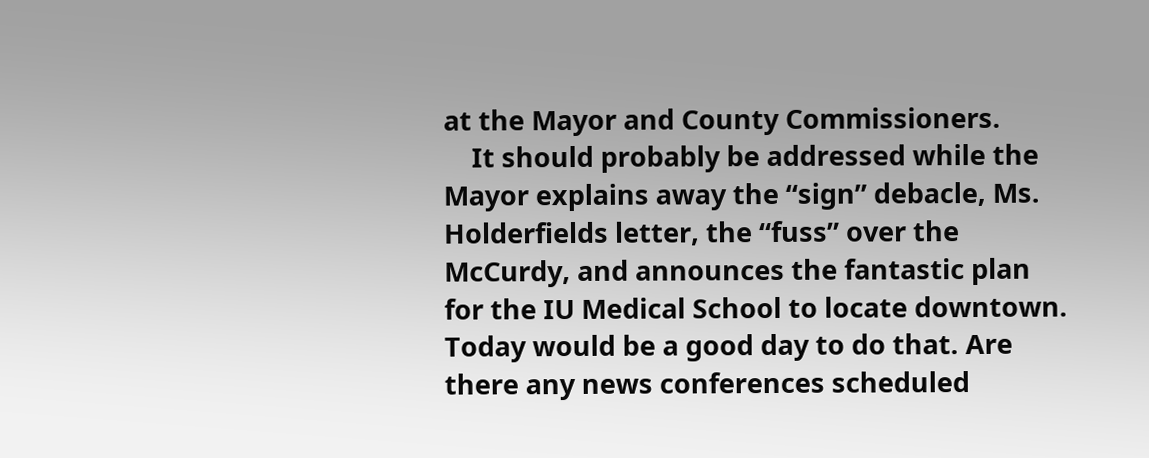at the Mayor and County Commissioners.
    It should probably be addressed while the Mayor explains away the “sign” debacle, Ms. Holderfields letter, the “fuss” over the McCurdy, and announces the fantastic plan for the IU Medical School to locate downtown. Today would be a good day to do that. Are there any news conferences scheduled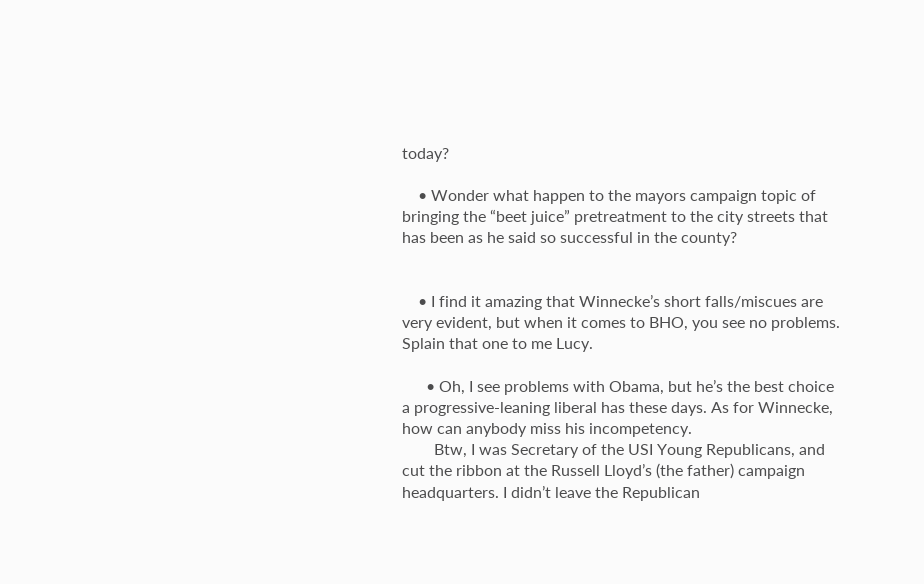today?

    • Wonder what happen to the mayors campaign topic of bringing the “beet juice” pretreatment to the city streets that has been as he said so successful in the county?


    • I find it amazing that Winnecke’s short falls/miscues are very evident, but when it comes to BHO, you see no problems. Splain that one to me Lucy.

      • Oh, I see problems with Obama, but he’s the best choice a progressive-leaning liberal has these days. As for Winnecke, how can anybody miss his incompetency.
        Btw, I was Secretary of the USI Young Republicans, and cut the ribbon at the Russell Lloyd’s (the father) campaign headquarters. I didn’t leave the Republican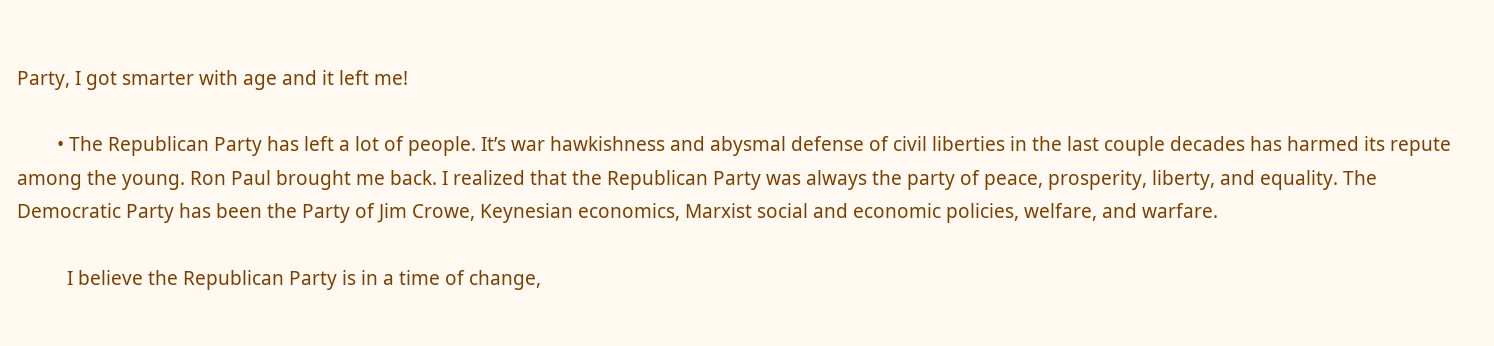Party, I got smarter with age and it left me!

        • The Republican Party has left a lot of people. It’s war hawkishness and abysmal defense of civil liberties in the last couple decades has harmed its repute among the young. Ron Paul brought me back. I realized that the Republican Party was always the party of peace, prosperity, liberty, and equality. The Democratic Party has been the Party of Jim Crowe, Keynesian economics, Marxist social and economic policies, welfare, and warfare.

          I believe the Republican Party is in a time of change,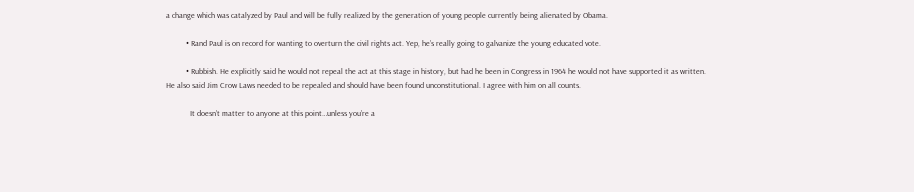a change which was catalyzed by Paul and will be fully realized by the generation of young people currently being alienated by Obama.

          • Rand Paul is on record for wanting to overturn the civil rights act. Yep, he’s really going to galvanize the young educated vote.

          • Rubbish. He explicitly said he would not repeal the act at this stage in history, but had he been in Congress in 1964 he would not have supported it as written. He also said Jim Crow Laws needed to be repealed and should have been found unconstitutional. I agree with him on all counts.

            It doesn’t matter to anyone at this point…unless you’re a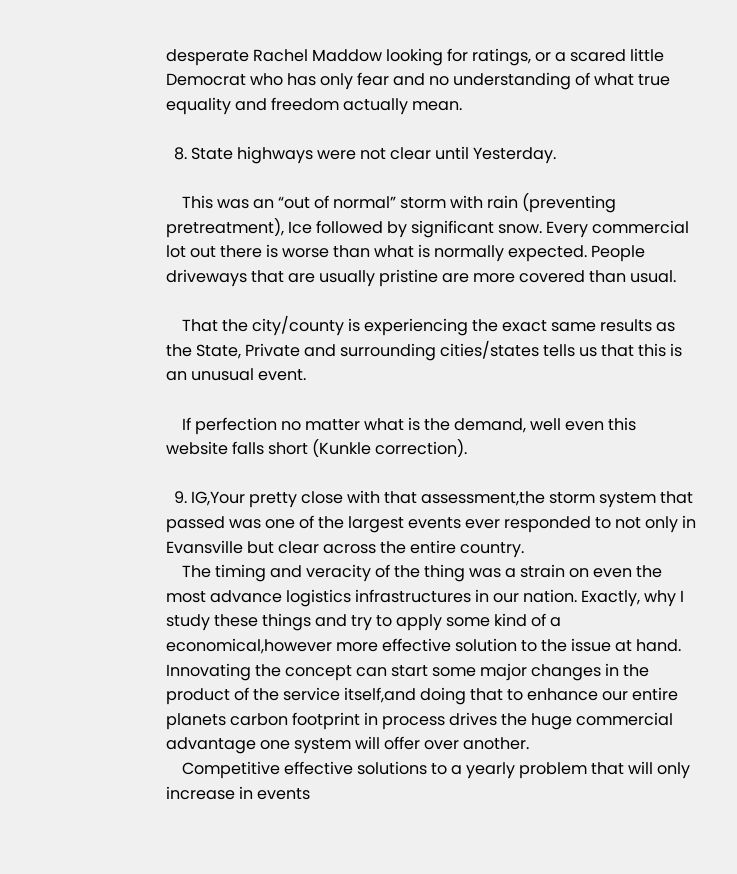desperate Rachel Maddow looking for ratings, or a scared little Democrat who has only fear and no understanding of what true equality and freedom actually mean.

  8. State highways were not clear until Yesterday.

    This was an “out of normal” storm with rain (preventing pretreatment), Ice followed by significant snow. Every commercial lot out there is worse than what is normally expected. People driveways that are usually pristine are more covered than usual.

    That the city/county is experiencing the exact same results as the State, Private and surrounding cities/states tells us that this is an unusual event.

    If perfection no matter what is the demand, well even this website falls short (Kunkle correction).

  9. IG,Your pretty close with that assessment,the storm system that passed was one of the largest events ever responded to not only in Evansville but clear across the entire country.
    The timing and veracity of the thing was a strain on even the most advance logistics infrastructures in our nation. Exactly, why I study these things and try to apply some kind of a economical,however more effective solution to the issue at hand. Innovating the concept can start some major changes in the product of the service itself,and doing that to enhance our entire planets carbon footprint in process drives the huge commercial advantage one system will offer over another.
    Competitive effective solutions to a yearly problem that will only increase in events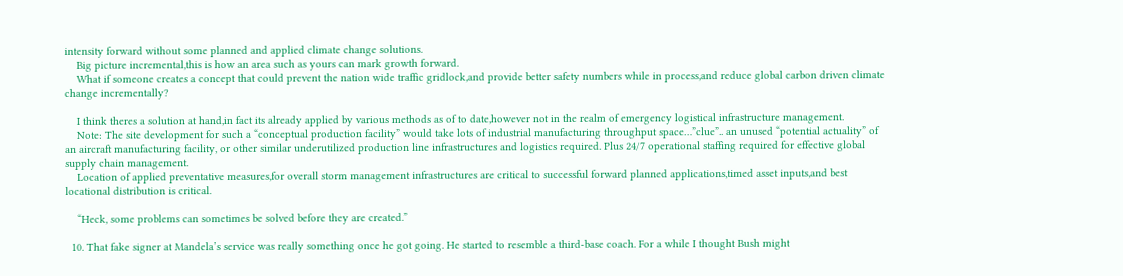intensity forward without some planned and applied climate change solutions.
    Big picture incremental,this is how an area such as yours can mark growth forward.
    What if someone creates a concept that could prevent the nation wide traffic gridlock,and provide better safety numbers while in process,and reduce global carbon driven climate change incrementally?

    I think theres a solution at hand,in fact its already applied by various methods as of to date,however not in the realm of emergency logistical infrastructure management.
    Note: The site development for such a “conceptual production facility” would take lots of industrial manufacturing throughput space…”clue”.. an unused “potential actuality” of an aircraft manufacturing facility, or other similar underutilized production line infrastructures and logistics required. Plus 24/7 operational staffing required for effective global supply chain management.
    Location of applied preventative measures,for overall storm management infrastructures are critical to successful forward planned applications,timed asset inputs,and best locational distribution is critical.

    “Heck, some problems can sometimes be solved before they are created.”

  10. That fake signer at Mandela’s service was really something once he got going. He started to resemble a third-base coach. For a while I thought Bush might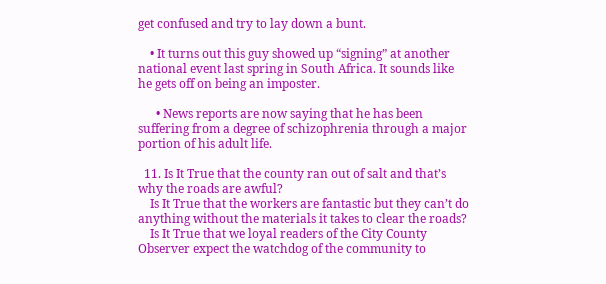get confused and try to lay down a bunt.

    • It turns out this guy showed up “signing” at another national event last spring in South Africa. It sounds like he gets off on being an imposter.

      • News reports are now saying that he has been suffering from a degree of schizophrenia through a major portion of his adult life.

  11. Is It True that the county ran out of salt and that’s why the roads are awful?
    Is It True that the workers are fantastic but they can’t do anything without the materials it takes to clear the roads?
    Is It True that we loyal readers of the City County Observer expect the watchdog of the community to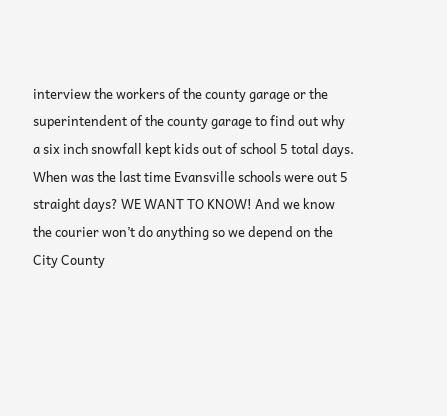interview the workers of the county garage or the superintendent of the county garage to find out why a six inch snowfall kept kids out of school 5 total days. When was the last time Evansville schools were out 5 straight days? WE WANT TO KNOW! And we know the courier won’t do anything so we depend on the City County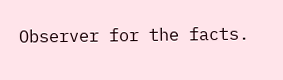Observer for the facts.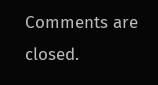Comments are closed.